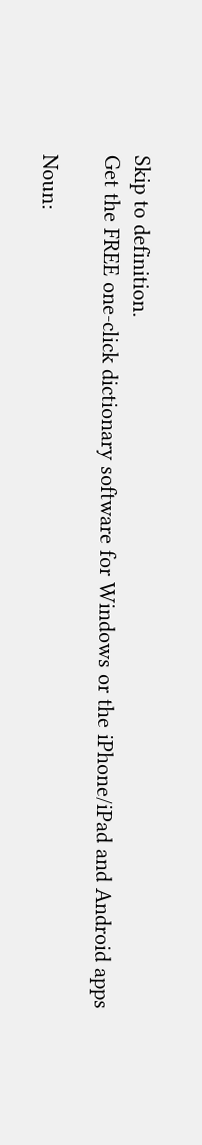Skip to definition.
Get the FREE one-click dictionary software for Windows or the iPhone/iPad and Android apps

Noun: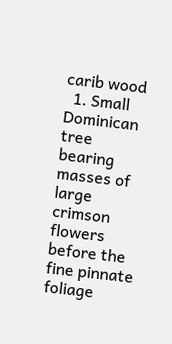carib wood
  1. Small Dominican tree bearing masses of large crimson flowers before the fine pinnate foliage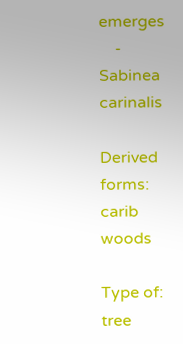emerges
    - Sabinea carinalis

Derived forms: carib woods

Type of: tree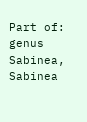Part of: genus Sabinea, Sabinea